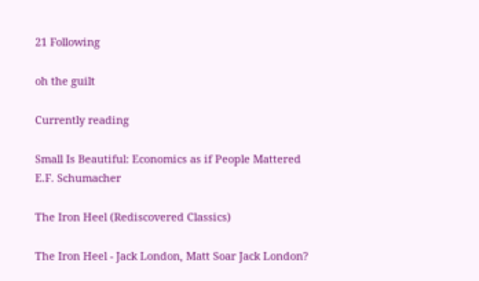21 Following

oh the guilt

Currently reading

Small Is Beautiful: Economics as if People Mattered
E.F. Schumacher

The Iron Heel (Rediscovered Classics)

The Iron Heel - Jack London, Matt Soar Jack London?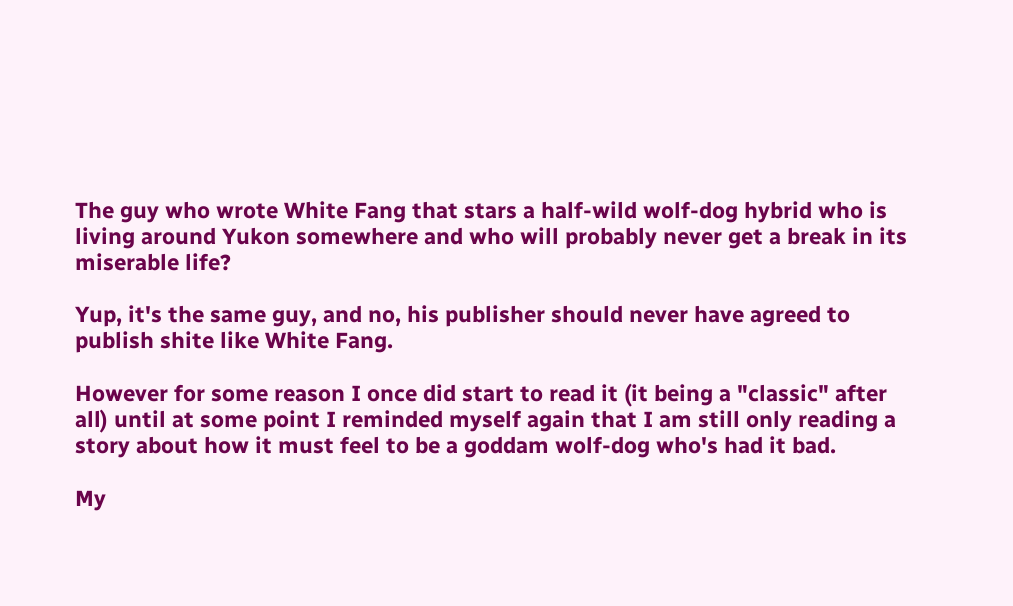The guy who wrote White Fang that stars a half-wild wolf-dog hybrid who is living around Yukon somewhere and who will probably never get a break in its miserable life?

Yup, it's the same guy, and no, his publisher should never have agreed to publish shite like White Fang.

However for some reason I once did start to read it (it being a "classic" after all) until at some point I reminded myself again that I am still only reading a story about how it must feel to be a goddam wolf-dog who's had it bad.

My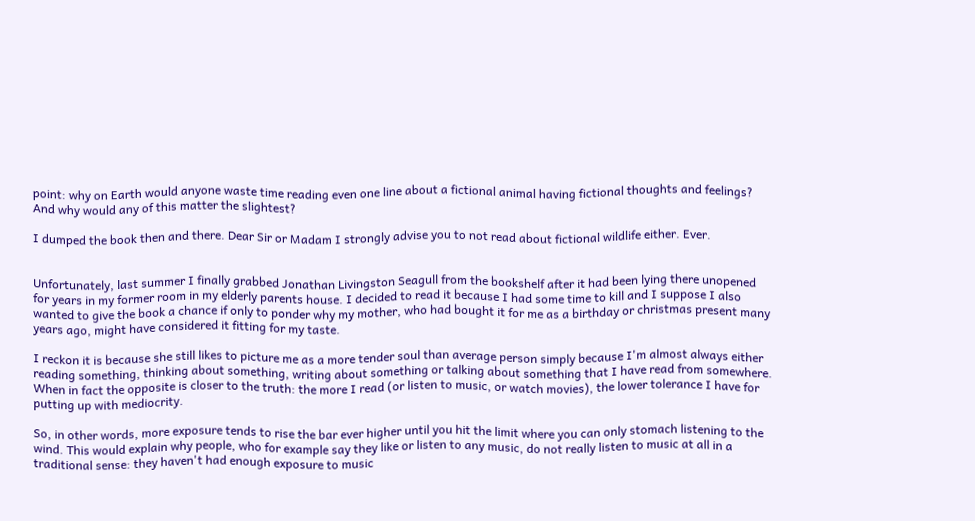point: why on Earth would anyone waste time reading even one line about a fictional animal having fictional thoughts and feelings? And why would any of this matter the slightest?

I dumped the book then and there. Dear Sir or Madam I strongly advise you to not read about fictional wildlife either. Ever.


Unfortunately, last summer I finally grabbed Jonathan Livingston Seagull from the bookshelf after it had been lying there unopened for years in my former room in my elderly parents house. I decided to read it because I had some time to kill and I suppose I also wanted to give the book a chance if only to ponder why my mother, who had bought it for me as a birthday or christmas present many years ago, might have considered it fitting for my taste.

I reckon it is because she still likes to picture me as a more tender soul than average person simply because I'm almost always either reading something, thinking about something, writing about something or talking about something that I have read from somewhere. When in fact the opposite is closer to the truth: the more I read (or listen to music, or watch movies), the lower tolerance I have for putting up with mediocrity.

So, in other words, more exposure tends to rise the bar ever higher until you hit the limit where you can only stomach listening to the wind. This would explain why people, who for example say they like or listen to any music, do not really listen to music at all in a traditional sense: they haven't had enough exposure to music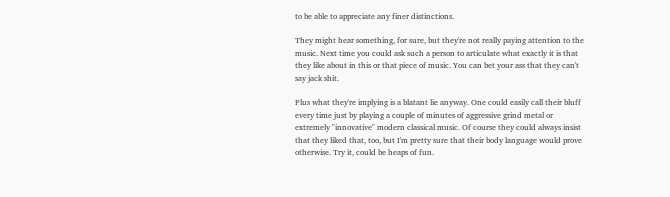to be able to appreciate any finer distinctions.

They might hear something, for sure, but they're not really paying attention to the music. Next time you could ask such a person to articulate what exactly it is that they like about in this or that piece of music. You can bet your ass that they can't say jack shit.

Plus what they're implying is a blatant lie anyway. One could easily call their bluff every time just by playing a couple of minutes of aggressive grind metal or extremely "innovative" modern classical music. Of course they could always insist that they liked that, too, but I'm pretty sure that their body language would prove otherwise. Try it, could be heaps of fun.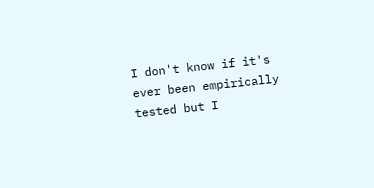I don't know if it's ever been empirically tested but I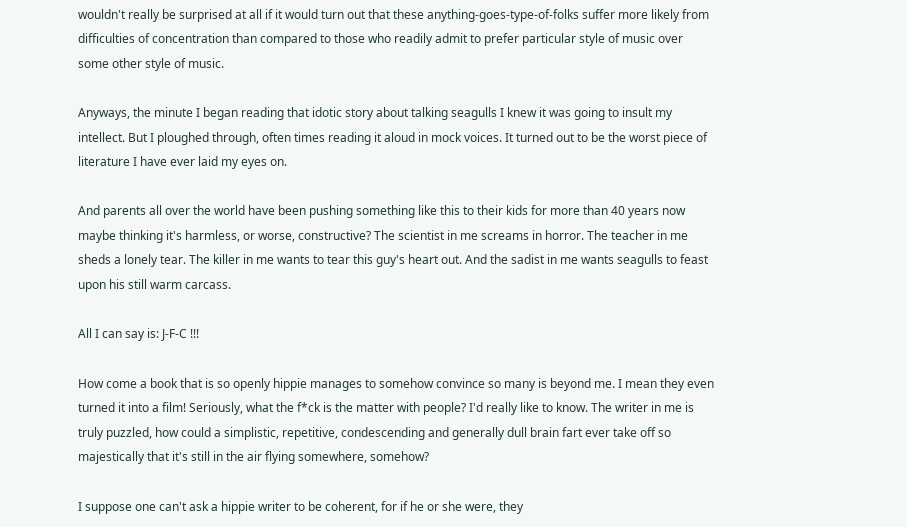wouldn't really be surprised at all if it would turn out that these anything-goes-type-of-folks suffer more likely from difficulties of concentration than compared to those who readily admit to prefer particular style of music over some other style of music.

Anyways, the minute I began reading that idotic story about talking seagulls I knew it was going to insult my intellect. But I ploughed through, often times reading it aloud in mock voices. It turned out to be the worst piece of literature I have ever laid my eyes on.

And parents all over the world have been pushing something like this to their kids for more than 40 years now maybe thinking it's harmless, or worse, constructive? The scientist in me screams in horror. The teacher in me sheds a lonely tear. The killer in me wants to tear this guy's heart out. And the sadist in me wants seagulls to feast upon his still warm carcass.

All I can say is: J-F-C !!!

How come a book that is so openly hippie manages to somehow convince so many is beyond me. I mean they even turned it into a film! Seriously, what the f*ck is the matter with people? I'd really like to know. The writer in me is truly puzzled, how could a simplistic, repetitive, condescending and generally dull brain fart ever take off so majestically that it's still in the air flying somewhere, somehow?

I suppose one can't ask a hippie writer to be coherent, for if he or she were, they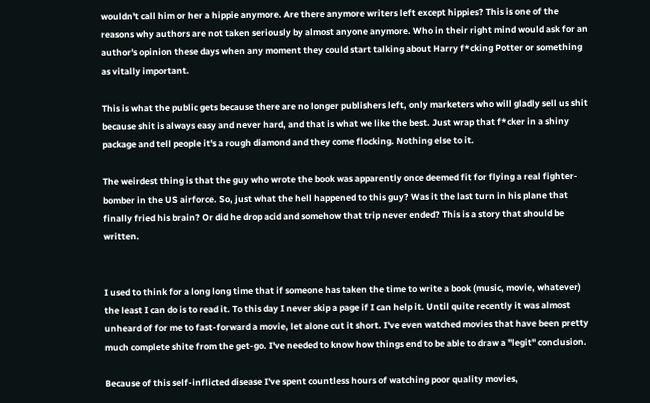wouldn't call him or her a hippie anymore. Are there anymore writers left except hippies? This is one of the reasons why authors are not taken seriously by almost anyone anymore. Who in their right mind would ask for an author's opinion these days when any moment they could start talking about Harry f*cking Potter or something as vitally important.

This is what the public gets because there are no longer publishers left, only marketers who will gladly sell us shit because shit is always easy and never hard, and that is what we like the best. Just wrap that f*cker in a shiny package and tell people it's a rough diamond and they come flocking. Nothing else to it.

The weirdest thing is that the guy who wrote the book was apparently once deemed fit for flying a real fighter-bomber in the US airforce. So, just what the hell happened to this guy? Was it the last turn in his plane that finally fried his brain? Or did he drop acid and somehow that trip never ended? This is a story that should be written.


I used to think for a long long time that if someone has taken the time to write a book (music, movie, whatever) the least I can do is to read it. To this day I never skip a page if I can help it. Until quite recently it was almost unheard of for me to fast-forward a movie, let alone cut it short. I've even watched movies that have been pretty much complete shite from the get-go. I've needed to know how things end to be able to draw a "legit" conclusion.

Because of this self-inflicted disease I've spent countless hours of watching poor quality movies,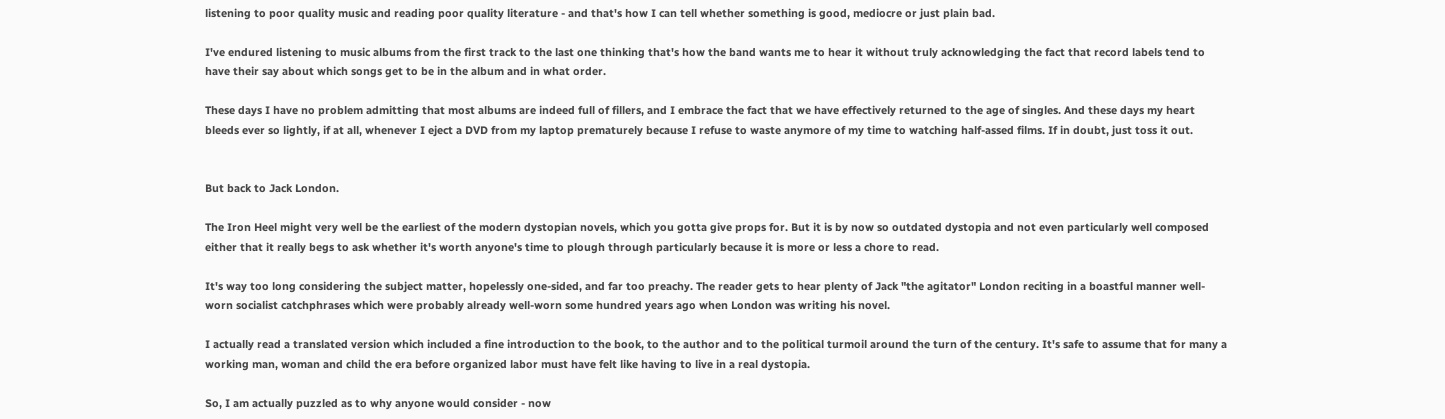listening to poor quality music and reading poor quality literature - and that's how I can tell whether something is good, mediocre or just plain bad.

I've endured listening to music albums from the first track to the last one thinking that's how the band wants me to hear it without truly acknowledging the fact that record labels tend to have their say about which songs get to be in the album and in what order.

These days I have no problem admitting that most albums are indeed full of fillers, and I embrace the fact that we have effectively returned to the age of singles. And these days my heart bleeds ever so lightly, if at all, whenever I eject a DVD from my laptop prematurely because I refuse to waste anymore of my time to watching half-assed films. If in doubt, just toss it out.


But back to Jack London.

The Iron Heel might very well be the earliest of the modern dystopian novels, which you gotta give props for. But it is by now so outdated dystopia and not even particularly well composed either that it really begs to ask whether it's worth anyone's time to plough through particularly because it is more or less a chore to read.

It's way too long considering the subject matter, hopelessly one-sided, and far too preachy. The reader gets to hear plenty of Jack "the agitator" London reciting in a boastful manner well-worn socialist catchphrases which were probably already well-worn some hundred years ago when London was writing his novel.

I actually read a translated version which included a fine introduction to the book, to the author and to the political turmoil around the turn of the century. It's safe to assume that for many a working man, woman and child the era before organized labor must have felt like having to live in a real dystopia.

So, I am actually puzzled as to why anyone would consider - now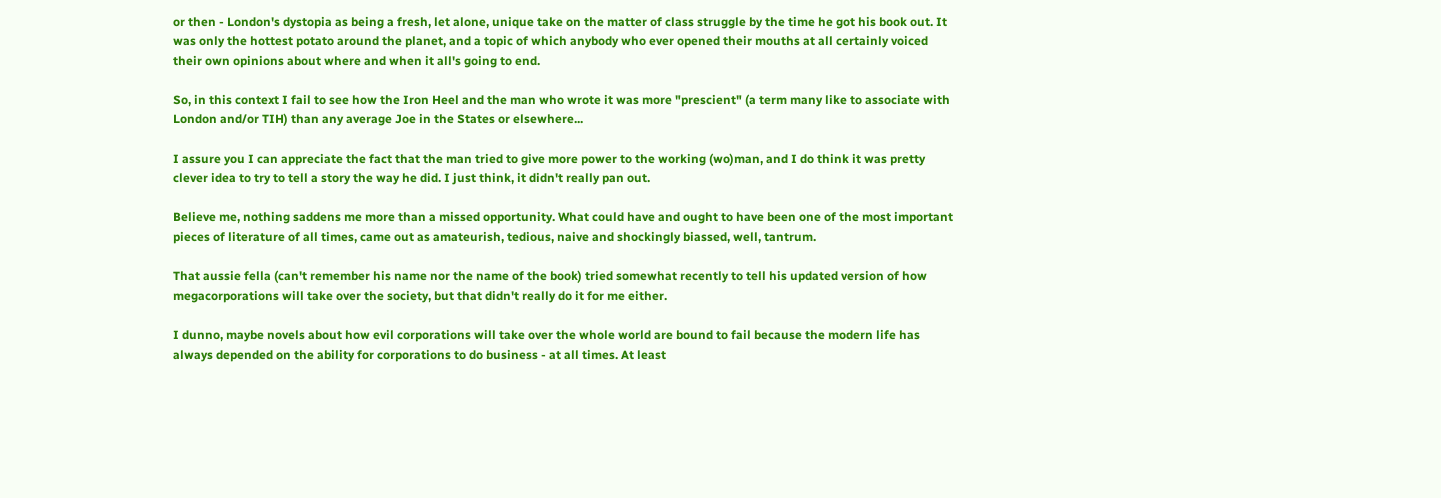or then - London's dystopia as being a fresh, let alone, unique take on the matter of class struggle by the time he got his book out. It was only the hottest potato around the planet, and a topic of which anybody who ever opened their mouths at all certainly voiced their own opinions about where and when it all's going to end.

So, in this context I fail to see how the Iron Heel and the man who wrote it was more "prescient" (a term many like to associate with London and/or TIH) than any average Joe in the States or elsewhere...

I assure you I can appreciate the fact that the man tried to give more power to the working (wo)man, and I do think it was pretty clever idea to try to tell a story the way he did. I just think, it didn't really pan out.

Believe me, nothing saddens me more than a missed opportunity. What could have and ought to have been one of the most important pieces of literature of all times, came out as amateurish, tedious, naive and shockingly biassed, well, tantrum.

That aussie fella (can't remember his name nor the name of the book) tried somewhat recently to tell his updated version of how megacorporations will take over the society, but that didn't really do it for me either.

I dunno, maybe novels about how evil corporations will take over the whole world are bound to fail because the modern life has always depended on the ability for corporations to do business - at all times. At least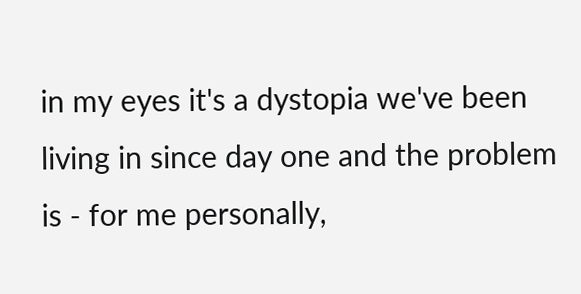in my eyes it's a dystopia we've been living in since day one and the problem is - for me personally,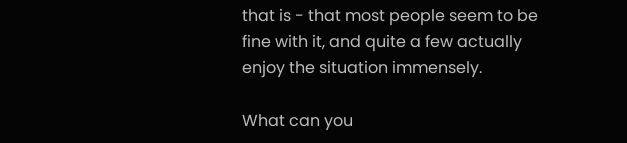that is - that most people seem to be fine with it, and quite a few actually enjoy the situation immensely.

What can you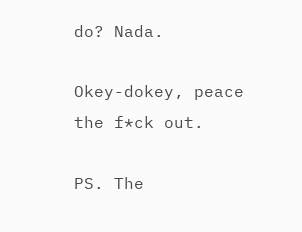do? Nada.

Okey-dokey, peace the f*ck out.

PS. The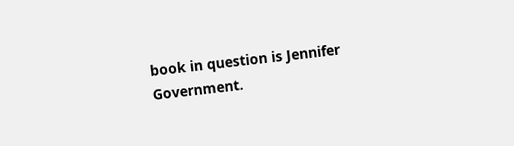book in question is Jennifer Government.